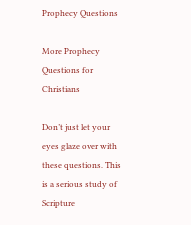Prophecy Questions

More Prophecy Questions for Christians

Don’t just let your eyes glaze over with these questions. This is a serious study of Scripture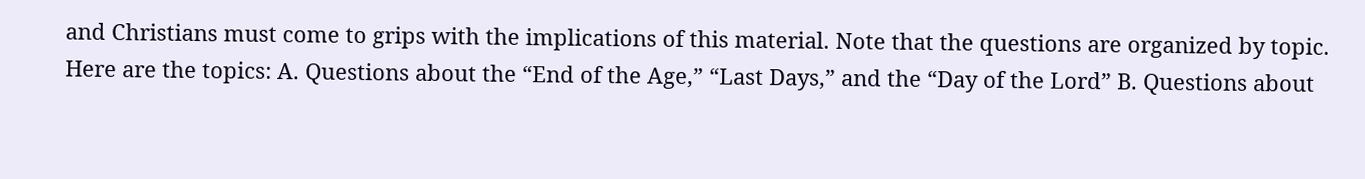and Christians must come to grips with the implications of this material. Note that the questions are organized by topic. Here are the topics: A. Questions about the “End of the Age,” “Last Days,” and the “Day of the Lord” B. Questions about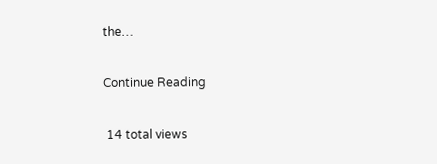the…

Continue Reading

 14 total views